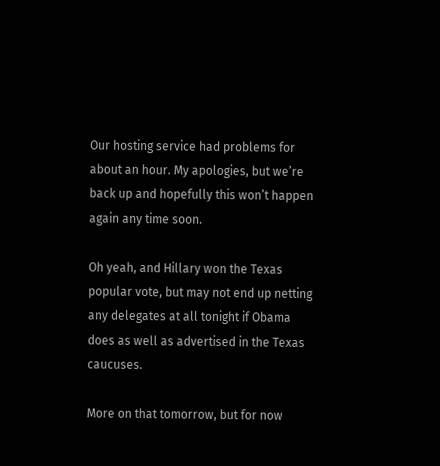Our hosting service had problems for about an hour. My apologies, but we’re back up and hopefully this won’t happen again any time soon.

Oh yeah, and Hillary won the Texas popular vote, but may not end up netting any delegates at all tonight if Obama does as well as advertised in the Texas caucuses.

More on that tomorrow, but for now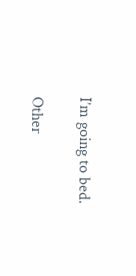I’m going to bed.

Other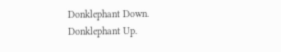Donklephant Down. Donklephant Up.